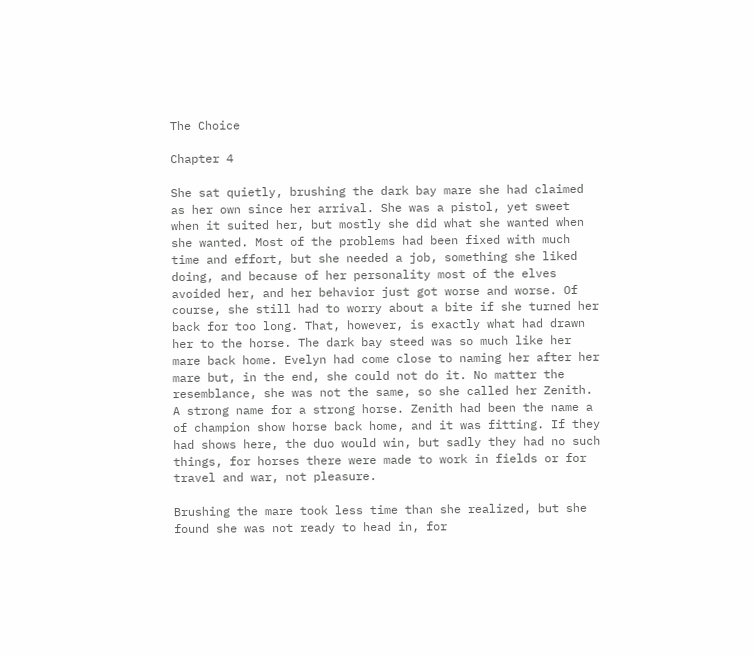The Choice

Chapter 4

She sat quietly, brushing the dark bay mare she had claimed as her own since her arrival. She was a pistol, yet sweet when it suited her, but mostly she did what she wanted when she wanted. Most of the problems had been fixed with much time and effort, but she needed a job, something she liked doing, and because of her personality most of the elves avoided her, and her behavior just got worse and worse. Of course, she still had to worry about a bite if she turned her back for too long. That, however, is exactly what had drawn her to the horse. The dark bay steed was so much like her mare back home. Evelyn had come close to naming her after her mare but, in the end, she could not do it. No matter the resemblance, she was not the same, so she called her Zenith. A strong name for a strong horse. Zenith had been the name a of champion show horse back home, and it was fitting. If they had shows here, the duo would win, but sadly they had no such things, for horses there were made to work in fields or for travel and war, not pleasure.

Brushing the mare took less time than she realized, but she found she was not ready to head in, for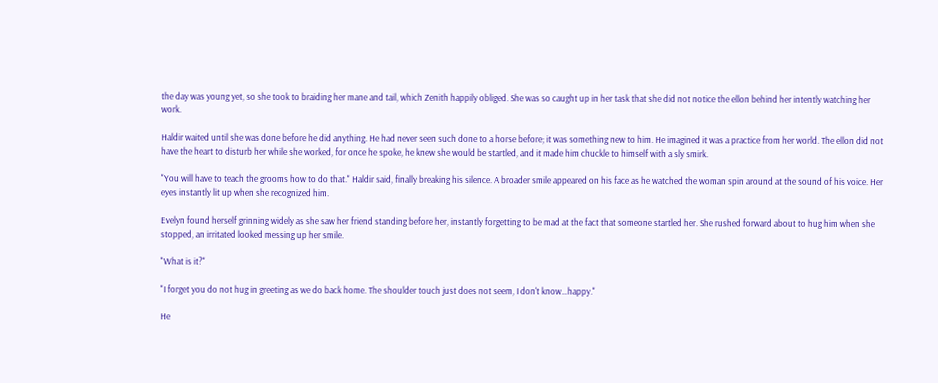the day was young yet, so she took to braiding her mane and tail, which Zenith happily obliged. She was so caught up in her task that she did not notice the ellon behind her intently watching her work.

Haldir waited until she was done before he did anything. He had never seen such done to a horse before; it was something new to him. He imagined it was a practice from her world. The ellon did not have the heart to disturb her while she worked, for once he spoke, he knew she would be startled, and it made him chuckle to himself with a sly smirk.

"You will have to teach the grooms how to do that." Haldir said, finally breaking his silence. A broader smile appeared on his face as he watched the woman spin around at the sound of his voice. Her eyes instantly lit up when she recognized him.

Evelyn found herself grinning widely as she saw her friend standing before her, instantly forgetting to be mad at the fact that someone startled her. She rushed forward about to hug him when she stopped, an irritated looked messing up her smile.

"What is it?"

"I forget you do not hug in greeting as we do back home. The shoulder touch just does not seem, I don't know…happy."

He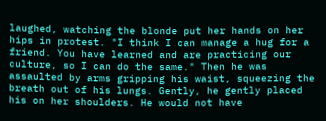laughed, watching the blonde put her hands on her hips in protest. "I think I can manage a hug for a friend. You have learned and are practicing our culture, so I can do the same." Then he was assaulted by arms gripping his waist, squeezing the breath out of his lungs. Gently, he gently placed his on her shoulders. He would not have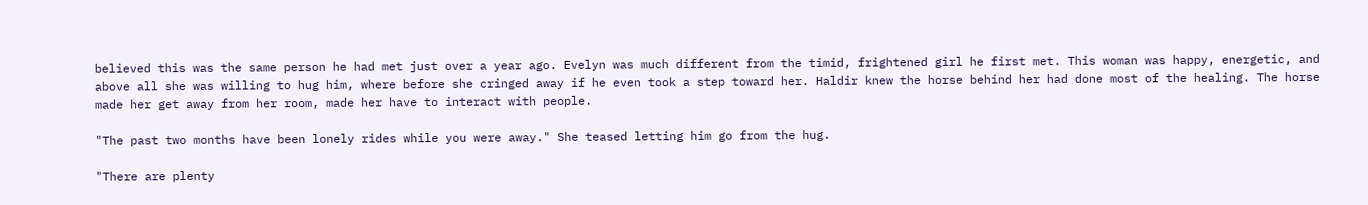believed this was the same person he had met just over a year ago. Evelyn was much different from the timid, frightened girl he first met. This woman was happy, energetic, and above all she was willing to hug him, where before she cringed away if he even took a step toward her. Haldir knew the horse behind her had done most of the healing. The horse made her get away from her room, made her have to interact with people.

"The past two months have been lonely rides while you were away." She teased letting him go from the hug.

"There are plenty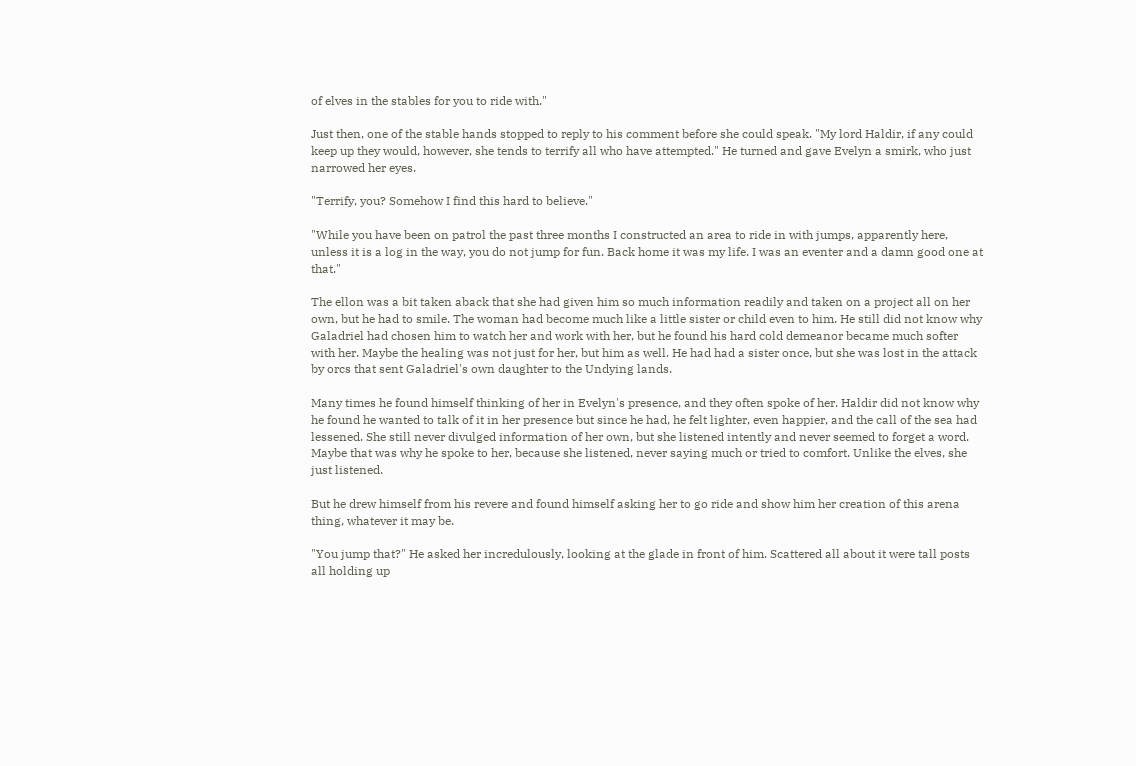of elves in the stables for you to ride with."

Just then, one of the stable hands stopped to reply to his comment before she could speak. "My lord Haldir, if any could keep up they would, however, she tends to terrify all who have attempted." He turned and gave Evelyn a smirk, who just narrowed her eyes.

"Terrify, you? Somehow I find this hard to believe."

"While you have been on patrol the past three months I constructed an area to ride in with jumps, apparently here, unless it is a log in the way, you do not jump for fun. Back home it was my life. I was an eventer and a damn good one at that."

The ellon was a bit taken aback that she had given him so much information readily and taken on a project all on her own, but he had to smile. The woman had become much like a little sister or child even to him. He still did not know why Galadriel had chosen him to watch her and work with her, but he found his hard cold demeanor became much softer with her. Maybe the healing was not just for her, but him as well. He had had a sister once, but she was lost in the attack by orcs that sent Galadriel's own daughter to the Undying lands.

Many times he found himself thinking of her in Evelyn's presence, and they often spoke of her. Haldir did not know why he found he wanted to talk of it in her presence but since he had, he felt lighter, even happier, and the call of the sea had lessened. She still never divulged information of her own, but she listened intently and never seemed to forget a word. Maybe that was why he spoke to her, because she listened, never saying much or tried to comfort. Unlike the elves, she just listened.

But he drew himself from his revere and found himself asking her to go ride and show him her creation of this arena thing, whatever it may be.

"You jump that?" He asked her incredulously, looking at the glade in front of him. Scattered all about it were tall posts all holding up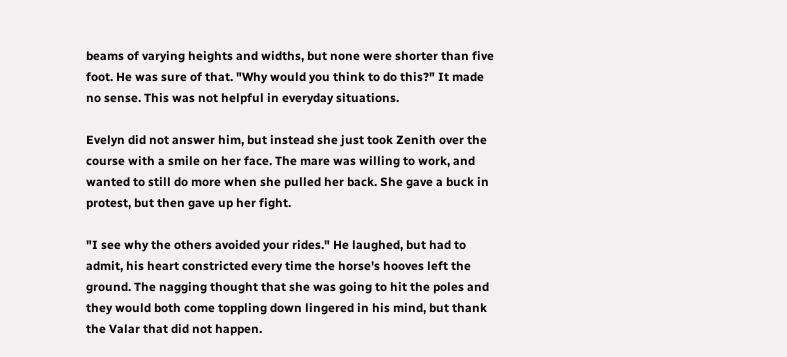beams of varying heights and widths, but none were shorter than five foot. He was sure of that. "Why would you think to do this?" It made no sense. This was not helpful in everyday situations.

Evelyn did not answer him, but instead she just took Zenith over the course with a smile on her face. The mare was willing to work, and wanted to still do more when she pulled her back. She gave a buck in protest, but then gave up her fight.

"I see why the others avoided your rides." He laughed, but had to admit, his heart constricted every time the horse's hooves left the ground. The nagging thought that she was going to hit the poles and they would both come toppling down lingered in his mind, but thank the Valar that did not happen.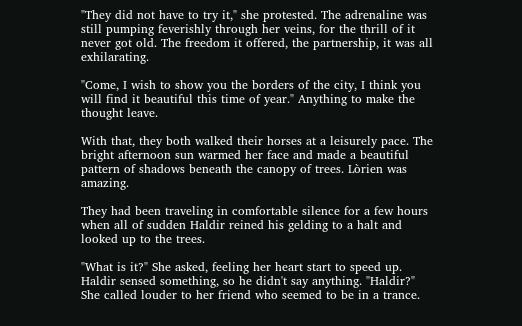"They did not have to try it," she protested. The adrenaline was still pumping feverishly through her veins, for the thrill of it never got old. The freedom it offered, the partnership, it was all exhilarating.

"Come, I wish to show you the borders of the city, I think you will find it beautiful this time of year." Anything to make the thought leave.

With that, they both walked their horses at a leisurely pace. The bright afternoon sun warmed her face and made a beautiful pattern of shadows beneath the canopy of trees. Lòrien was amazing.

They had been traveling in comfortable silence for a few hours when all of sudden Haldir reined his gelding to a halt and looked up to the trees.

"What is it?" She asked, feeling her heart start to speed up. Haldir sensed something, so he didn't say anything. "Haldir?" She called louder to her friend who seemed to be in a trance.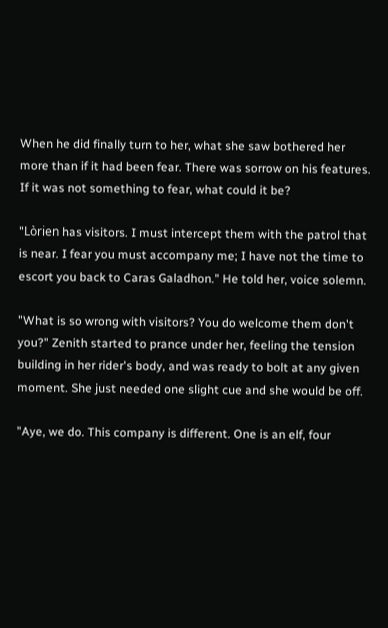When he did finally turn to her, what she saw bothered her more than if it had been fear. There was sorrow on his features. If it was not something to fear, what could it be?

"Lòrien has visitors. I must intercept them with the patrol that is near. I fear you must accompany me; I have not the time to escort you back to Caras Galadhon." He told her, voice solemn.

"What is so wrong with visitors? You do welcome them don't you?" Zenith started to prance under her, feeling the tension building in her rider's body, and was ready to bolt at any given moment. She just needed one slight cue and she would be off.

"Aye, we do. This company is different. One is an elf, four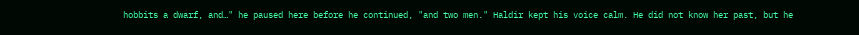hobbits a dwarf, and…" he paused here before he continued, "and two men." Haldir kept his voice calm. He did not know her past, but he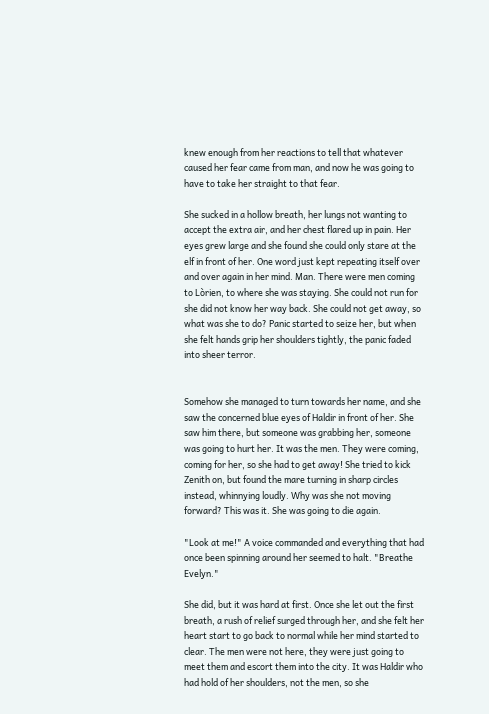knew enough from her reactions to tell that whatever caused her fear came from man, and now he was going to have to take her straight to that fear.

She sucked in a hollow breath, her lungs not wanting to accept the extra air, and her chest flared up in pain. Her eyes grew large and she found she could only stare at the elf in front of her. One word just kept repeating itself over and over again in her mind. Man. There were men coming to Lòrien, to where she was staying. She could not run for she did not know her way back. She could not get away, so what was she to do? Panic started to seize her, but when she felt hands grip her shoulders tightly, the panic faded into sheer terror.


Somehow she managed to turn towards her name, and she saw the concerned blue eyes of Haldir in front of her. She saw him there, but someone was grabbing her, someone was going to hurt her. It was the men. They were coming, coming for her, so she had to get away! She tried to kick Zenith on, but found the mare turning in sharp circles instead, whinnying loudly. Why was she not moving forward? This was it. She was going to die again.

"Look at me!" A voice commanded and everything that had once been spinning around her seemed to halt. "Breathe Evelyn."

She did, but it was hard at first. Once she let out the first breath, a rush of relief surged through her, and she felt her heart start to go back to normal while her mind started to clear. The men were not here, they were just going to meet them and escort them into the city. It was Haldir who had hold of her shoulders, not the men, so she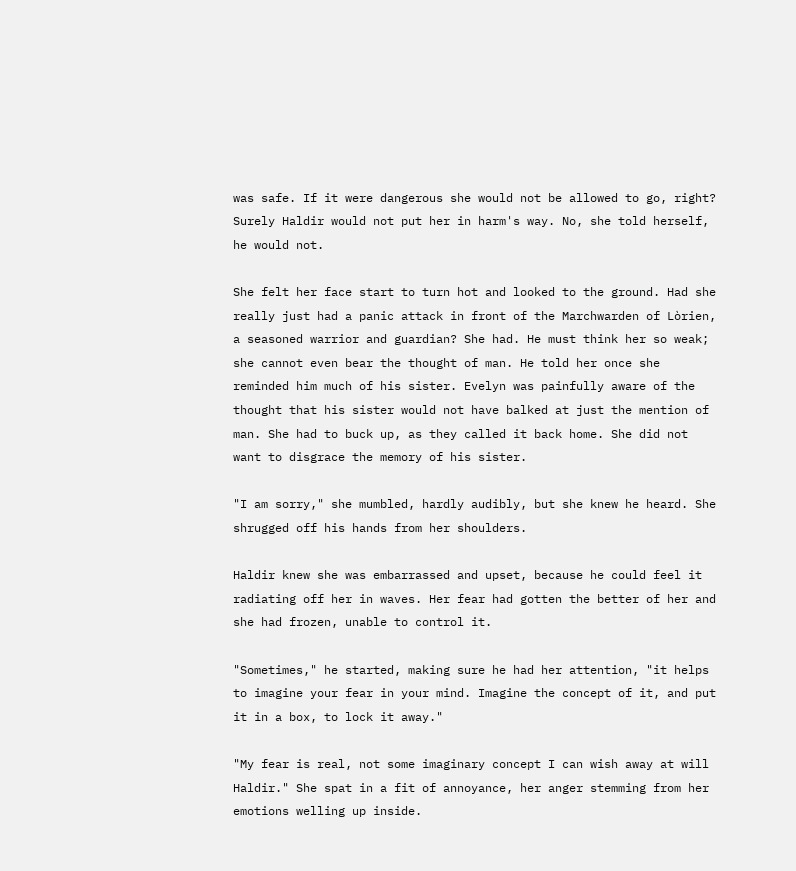was safe. If it were dangerous she would not be allowed to go, right? Surely Haldir would not put her in harm's way. No, she told herself, he would not.

She felt her face start to turn hot and looked to the ground. Had she really just had a panic attack in front of the Marchwarden of Lòrien, a seasoned warrior and guardian? She had. He must think her so weak; she cannot even bear the thought of man. He told her once she reminded him much of his sister. Evelyn was painfully aware of the thought that his sister would not have balked at just the mention of man. She had to buck up, as they called it back home. She did not want to disgrace the memory of his sister.

"I am sorry," she mumbled, hardly audibly, but she knew he heard. She shrugged off his hands from her shoulders.

Haldir knew she was embarrassed and upset, because he could feel it radiating off her in waves. Her fear had gotten the better of her and she had frozen, unable to control it.

"Sometimes," he started, making sure he had her attention, "it helps to imagine your fear in your mind. Imagine the concept of it, and put it in a box, to lock it away."

"My fear is real, not some imaginary concept I can wish away at will Haldir." She spat in a fit of annoyance, her anger stemming from her emotions welling up inside.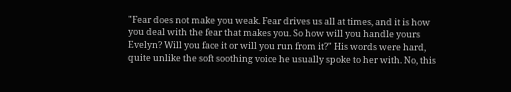"Fear does not make you weak. Fear drives us all at times, and it is how you deal with the fear that makes you. So how will you handle yours Evelyn? Will you face it or will you run from it?" His words were hard, quite unlike the soft soothing voice he usually spoke to her with. No, this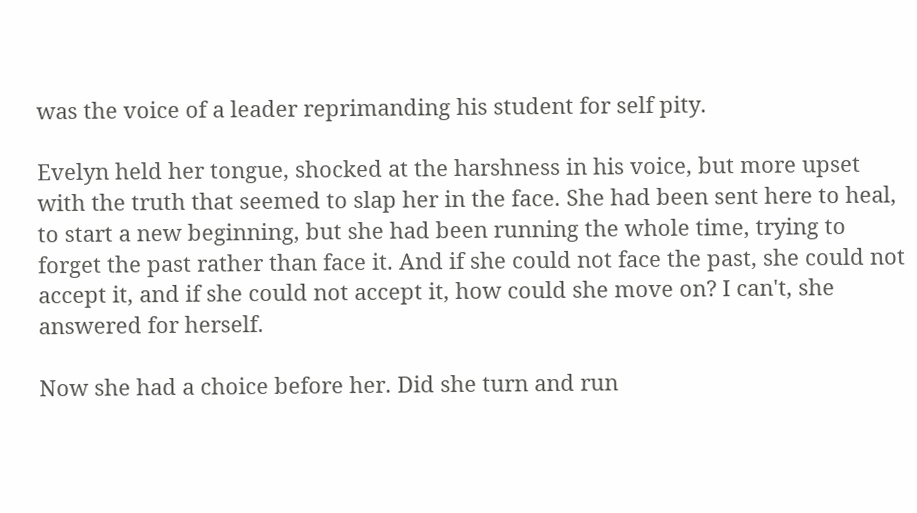was the voice of a leader reprimanding his student for self pity.

Evelyn held her tongue, shocked at the harshness in his voice, but more upset with the truth that seemed to slap her in the face. She had been sent here to heal, to start a new beginning, but she had been running the whole time, trying to forget the past rather than face it. And if she could not face the past, she could not accept it, and if she could not accept it, how could she move on? I can't, she answered for herself.

Now she had a choice before her. Did she turn and run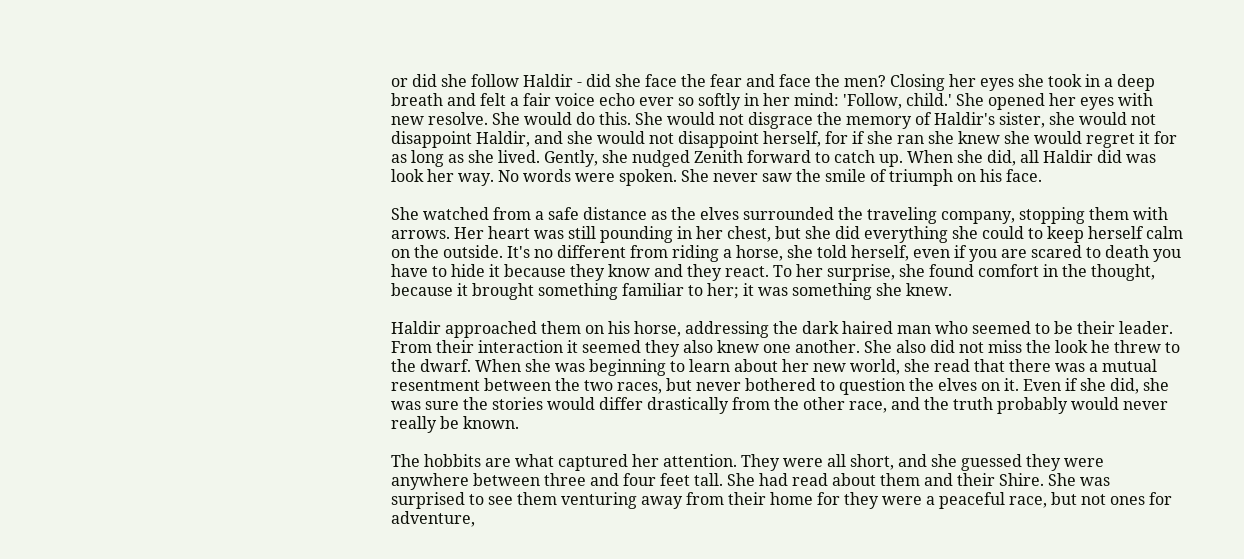or did she follow Haldir - did she face the fear and face the men? Closing her eyes she took in a deep breath and felt a fair voice echo ever so softly in her mind: 'Follow, child.' She opened her eyes with new resolve. She would do this. She would not disgrace the memory of Haldir's sister, she would not disappoint Haldir, and she would not disappoint herself, for if she ran she knew she would regret it for as long as she lived. Gently, she nudged Zenith forward to catch up. When she did, all Haldir did was look her way. No words were spoken. She never saw the smile of triumph on his face.

She watched from a safe distance as the elves surrounded the traveling company, stopping them with arrows. Her heart was still pounding in her chest, but she did everything she could to keep herself calm on the outside. It's no different from riding a horse, she told herself, even if you are scared to death you have to hide it because they know and they react. To her surprise, she found comfort in the thought, because it brought something familiar to her; it was something she knew.

Haldir approached them on his horse, addressing the dark haired man who seemed to be their leader. From their interaction it seemed they also knew one another. She also did not miss the look he threw to the dwarf. When she was beginning to learn about her new world, she read that there was a mutual resentment between the two races, but never bothered to question the elves on it. Even if she did, she was sure the stories would differ drastically from the other race, and the truth probably would never really be known.

The hobbits are what captured her attention. They were all short, and she guessed they were anywhere between three and four feet tall. She had read about them and their Shire. She was surprised to see them venturing away from their home for they were a peaceful race, but not ones for adventure,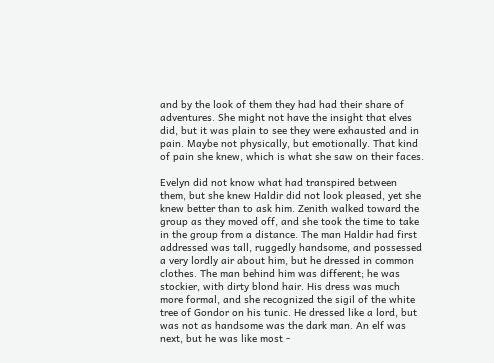and by the look of them they had had their share of adventures. She might not have the insight that elves did, but it was plain to see they were exhausted and in pain. Maybe not physically, but emotionally. That kind of pain she knew, which is what she saw on their faces.

Evelyn did not know what had transpired between them, but she knew Haldir did not look pleased, yet she knew better than to ask him. Zenith walked toward the group as they moved off, and she took the time to take in the group from a distance. The man Haldir had first addressed was tall, ruggedly handsome, and possessed a very lordly air about him, but he dressed in common clothes. The man behind him was different; he was stockier, with dirty blond hair. His dress was much more formal, and she recognized the sigil of the white tree of Gondor on his tunic. He dressed like a lord, but was not as handsome was the dark man. An elf was next, but he was like most -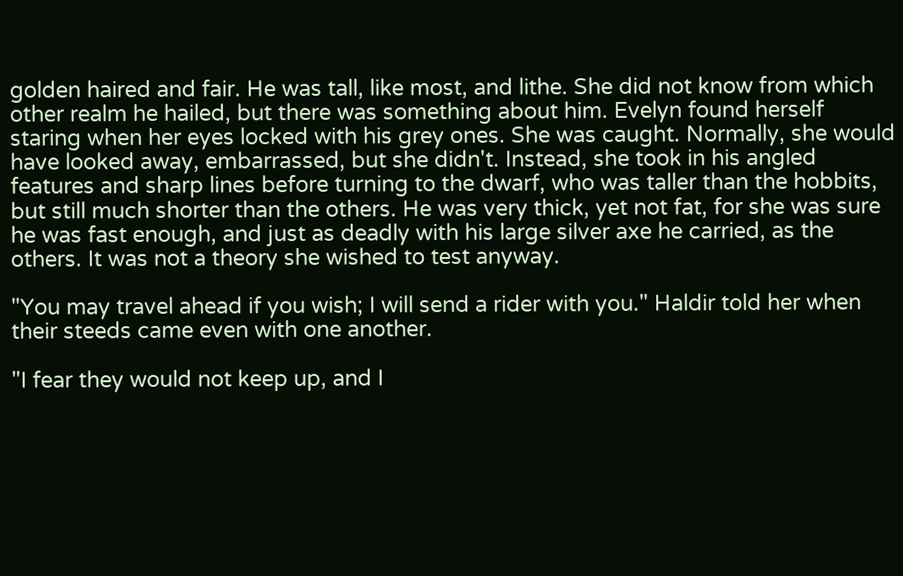golden haired and fair. He was tall, like most, and lithe. She did not know from which other realm he hailed, but there was something about him. Evelyn found herself staring when her eyes locked with his grey ones. She was caught. Normally, she would have looked away, embarrassed, but she didn't. Instead, she took in his angled features and sharp lines before turning to the dwarf, who was taller than the hobbits, but still much shorter than the others. He was very thick, yet not fat, for she was sure he was fast enough, and just as deadly with his large silver axe he carried, as the others. It was not a theory she wished to test anyway.

"You may travel ahead if you wish; I will send a rider with you." Haldir told her when their steeds came even with one another.

"I fear they would not keep up, and I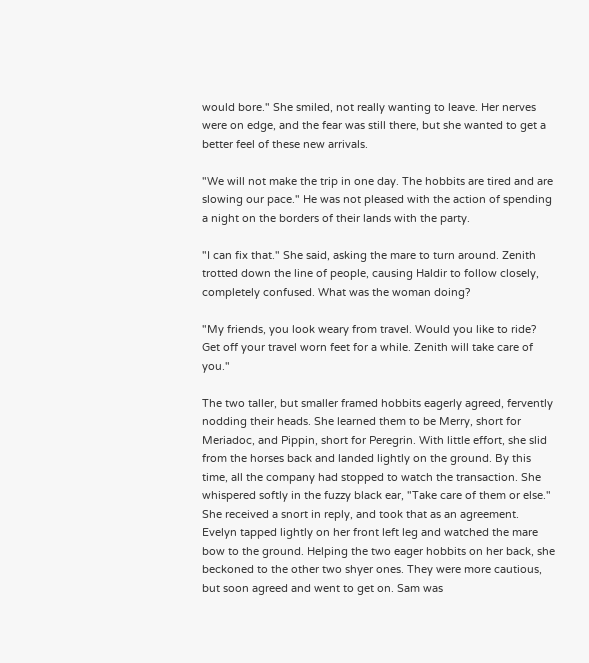would bore." She smiled, not really wanting to leave. Her nerves were on edge, and the fear was still there, but she wanted to get a better feel of these new arrivals.

"We will not make the trip in one day. The hobbits are tired and are slowing our pace." He was not pleased with the action of spending a night on the borders of their lands with the party.

"I can fix that." She said, asking the mare to turn around. Zenith trotted down the line of people, causing Haldir to follow closely, completely confused. What was the woman doing?

"My friends, you look weary from travel. Would you like to ride? Get off your travel worn feet for a while. Zenith will take care of you."

The two taller, but smaller framed hobbits eagerly agreed, fervently nodding their heads. She learned them to be Merry, short for Meriadoc, and Pippin, short for Peregrin. With little effort, she slid from the horses back and landed lightly on the ground. By this time, all the company had stopped to watch the transaction. She whispered softly in the fuzzy black ear, "Take care of them or else." She received a snort in reply, and took that as an agreement. Evelyn tapped lightly on her front left leg and watched the mare bow to the ground. Helping the two eager hobbits on her back, she beckoned to the other two shyer ones. They were more cautious, but soon agreed and went to get on. Sam was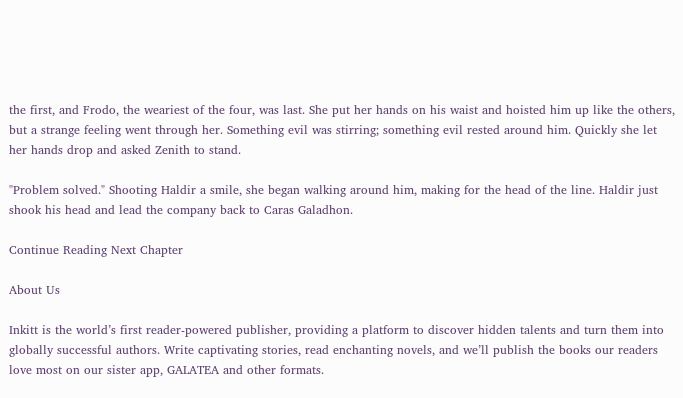the first, and Frodo, the weariest of the four, was last. She put her hands on his waist and hoisted him up like the others, but a strange feeling went through her. Something evil was stirring; something evil rested around him. Quickly she let her hands drop and asked Zenith to stand.

"Problem solved." Shooting Haldir a smile, she began walking around him, making for the head of the line. Haldir just shook his head and lead the company back to Caras Galadhon.

Continue Reading Next Chapter

About Us

Inkitt is the world’s first reader-powered publisher, providing a platform to discover hidden talents and turn them into globally successful authors. Write captivating stories, read enchanting novels, and we’ll publish the books our readers love most on our sister app, GALATEA and other formats.